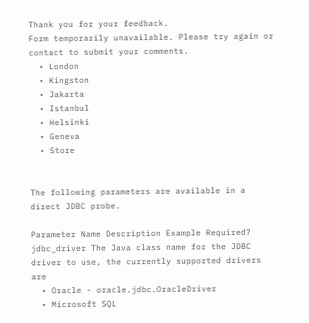Thank you for your feedback.
Form temporarily unavailable. Please try again or contact to submit your comments.
  • London
  • Kingston
  • Jakarta
  • Istanbul
  • Helsinki
  • Geneva
  • Store


The following parameters are available in a direct JDBC probe.

Parameter Name Description Example Required?
jdbc_driver The Java class name for the JDBC driver to use, the currently supported drivers are
  • Oracle - oracle.jdbc.OracleDriver
  • Microsoft SQL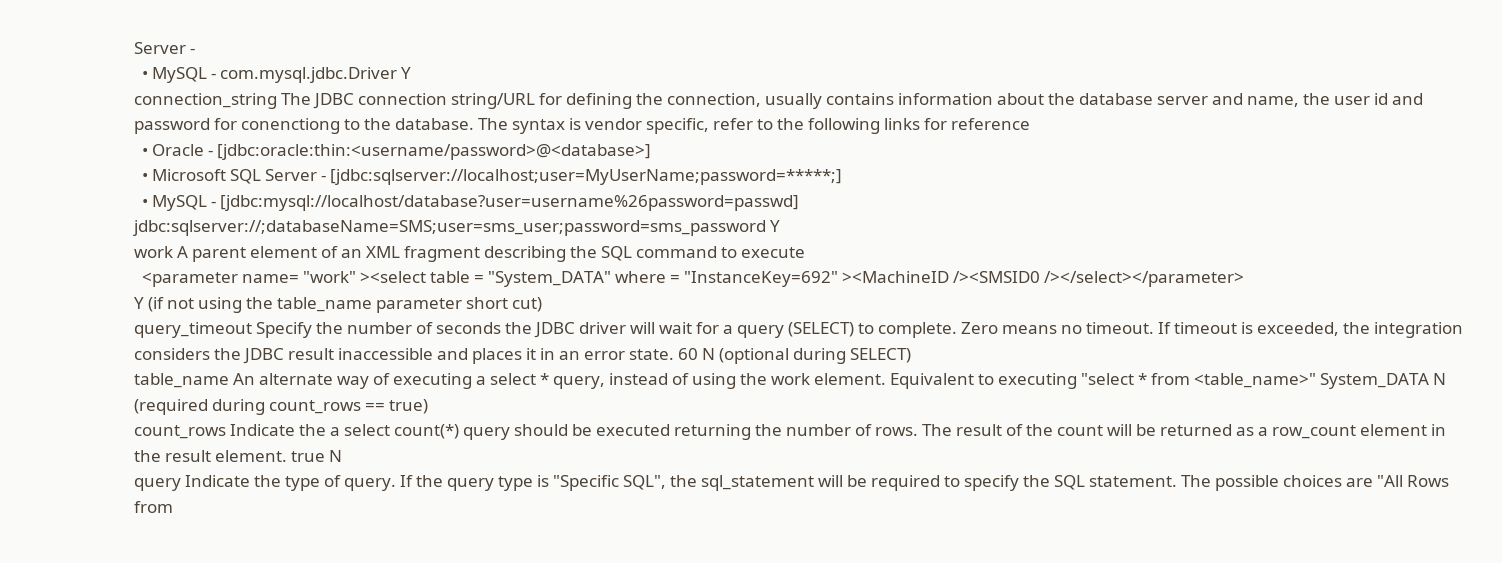Server -
  • MySQL - com.mysql.jdbc.Driver Y
connection_string The JDBC connection string/URL for defining the connection, usually contains information about the database server and name, the user id and password for conenctiong to the database. The syntax is vendor specific, refer to the following links for reference
  • Oracle - [jdbc:oracle:thin:<username/password>@<database>]
  • Microsoft SQL Server - [jdbc:sqlserver://localhost;user=MyUserName;password=*****;]
  • MySQL - [jdbc:mysql://localhost/database?user=username%26password=passwd]
jdbc:sqlserver://;databaseName=SMS;user=sms_user;password=sms_password Y
work A parent element of an XML fragment describing the SQL command to execute
  <parameter name= "work" ><select table = "System_DATA" where = "InstanceKey=692" ><MachineID /><SMSID0 /></select></parameter>
Y (if not using the table_name parameter short cut)
query_timeout Specify the number of seconds the JDBC driver will wait for a query (SELECT) to complete. Zero means no timeout. If timeout is exceeded, the integration considers the JDBC result inaccessible and places it in an error state. 60 N (optional during SELECT)
table_name An alternate way of executing a select * query, instead of using the work element. Equivalent to executing "select * from <table_name>" System_DATA N (required during count_rows == true)
count_rows Indicate the a select count(*) query should be executed returning the number of rows. The result of the count will be returned as a row_count element in the result element. true N
query Indicate the type of query. If the query type is "Specific SQL", the sql_statement will be required to specify the SQL statement. The possible choices are "All Rows from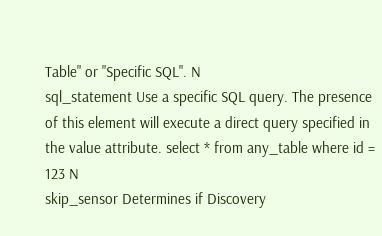Table" or "Specific SQL". N
sql_statement Use a specific SQL query. The presence of this element will execute a direct query specified in the value attribute. select * from any_table where id = 123 N
skip_sensor Determines if Discovery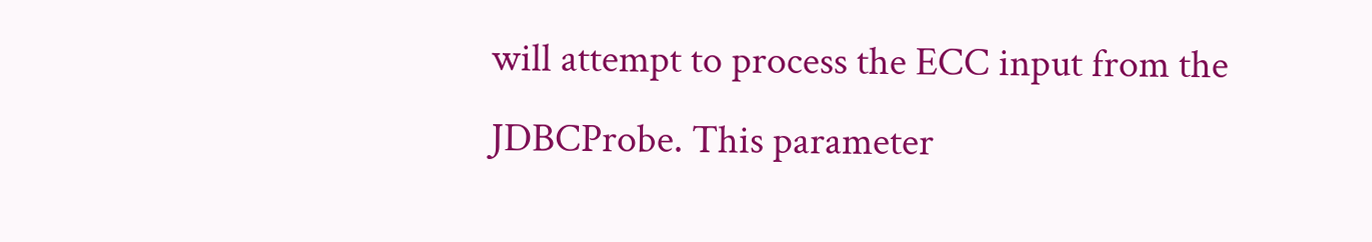will attempt to process the ECC input from the JDBCProbe. This parameter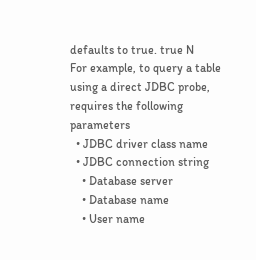defaults to true. true N
For example, to query a table using a direct JDBC probe, requires the following parameters
  • JDBC driver class name
  • JDBC connection string
    • Database server
    • Database name
    • User name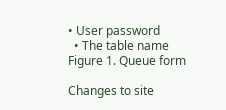• User password
  • The table name
Figure 1. Queue form

Changes to site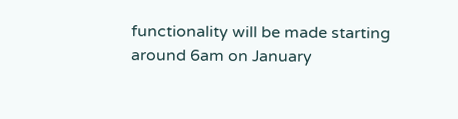functionality will be made starting around 6am on January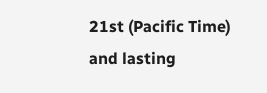21st (Pacific Time) and lasting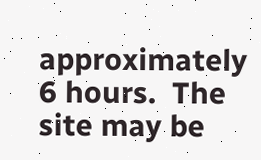approximately 6 hours.  The site may be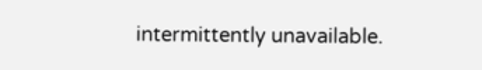intermittently unavailable.